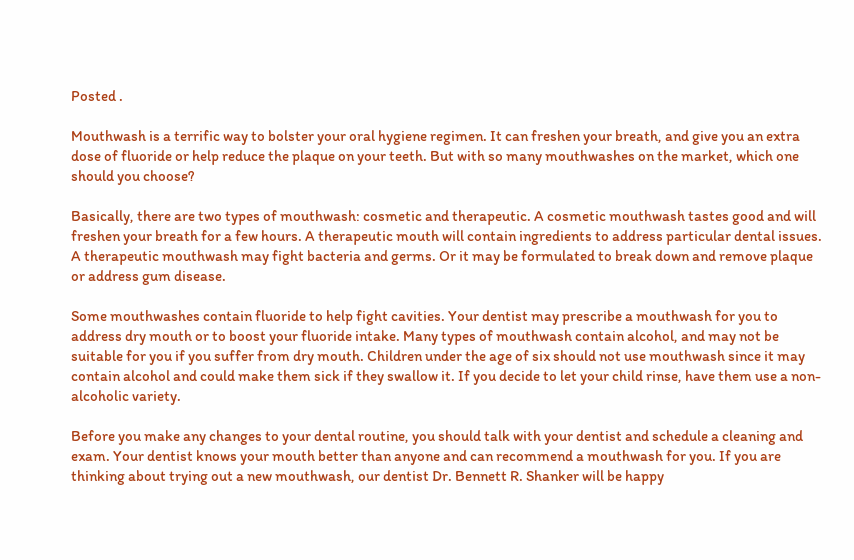Posted .

Mouthwash is a terrific way to bolster your oral hygiene regimen. It can freshen your breath, and give you an extra dose of fluoride or help reduce the plaque on your teeth. But with so many mouthwashes on the market, which one should you choose?

Basically, there are two types of mouthwash: cosmetic and therapeutic. A cosmetic mouthwash tastes good and will freshen your breath for a few hours. A therapeutic mouth will contain ingredients to address particular dental issues. A therapeutic mouthwash may fight bacteria and germs. Or it may be formulated to break down and remove plaque or address gum disease.

Some mouthwashes contain fluoride to help fight cavities. Your dentist may prescribe a mouthwash for you to address dry mouth or to boost your fluoride intake. Many types of mouthwash contain alcohol, and may not be suitable for you if you suffer from dry mouth. Children under the age of six should not use mouthwash since it may contain alcohol and could make them sick if they swallow it. If you decide to let your child rinse, have them use a non-alcoholic variety.

Before you make any changes to your dental routine, you should talk with your dentist and schedule a cleaning and exam. Your dentist knows your mouth better than anyone and can recommend a mouthwash for you. If you are thinking about trying out a new mouthwash, our dentist Dr. Bennett R. Shanker will be happy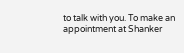to talk with you. To make an appointment at Shanker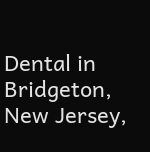Dental in Bridgeton, New Jersey,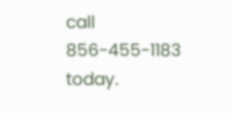call 856-455-1183 today.